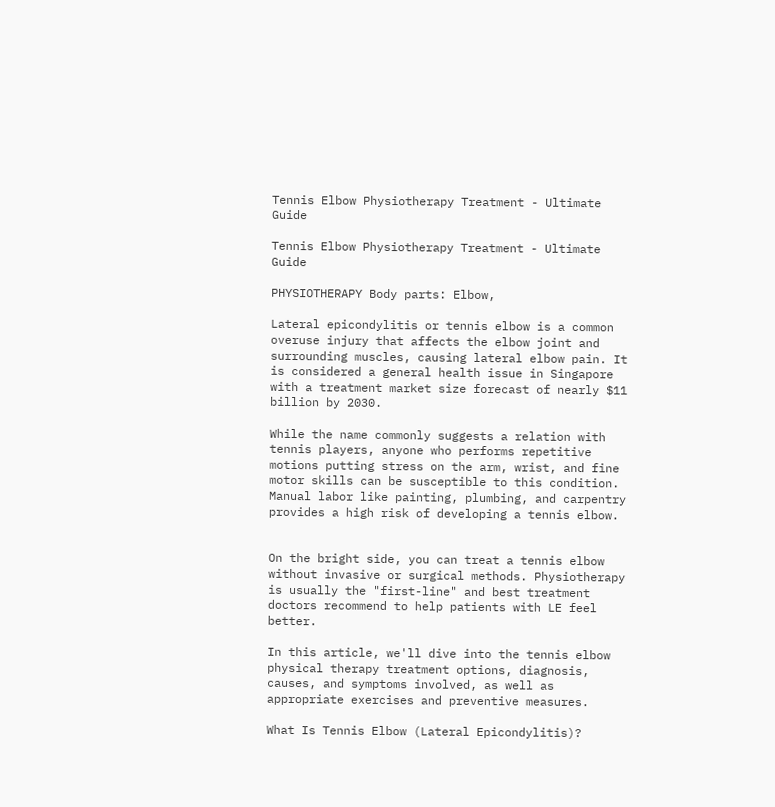Tennis Elbow Physiotherapy Treatment - Ultimate Guide

Tennis Elbow Physiotherapy Treatment - Ultimate Guide

PHYSIOTHERAPY Body parts: Elbow,

Lateral epicondylitis or tennis elbow is a common overuse injury that affects the elbow joint and surrounding muscles, causing lateral elbow pain. It is considered a general health issue in Singapore with a treatment market size forecast of nearly $11 billion by 2030.

While the name commonly suggests a relation with tennis players, anyone who performs repetitive motions putting stress on the arm, wrist, and fine motor skills can be susceptible to this condition. Manual labor like painting, plumbing, and carpentry provides a high risk of developing a tennis elbow.


On the bright side, you can treat a tennis elbow without invasive or surgical methods. Physiotherapy is usually the "first-line" and best treatment doctors recommend to help patients with LE feel better.

In this article, we'll dive into the tennis elbow physical therapy treatment options, diagnosis, causes, and symptoms involved, as well as appropriate exercises and preventive measures.

What Is Tennis Elbow (Lateral Epicondylitis)?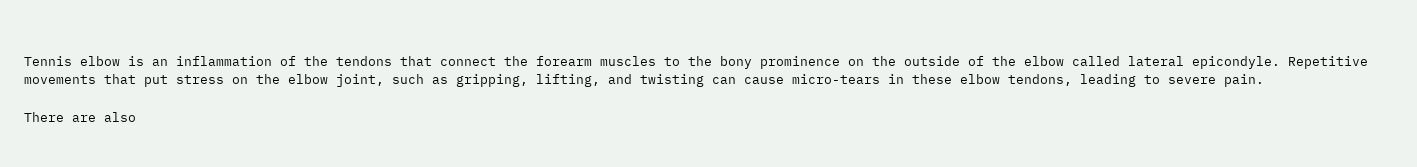Tennis elbow is an inflammation of the tendons that connect the forearm muscles to the bony prominence on the outside of the elbow called lateral epicondyle. Repetitive movements that put stress on the elbow joint, such as gripping, lifting, and twisting can cause micro-tears in these elbow tendons, leading to severe pain.

There are also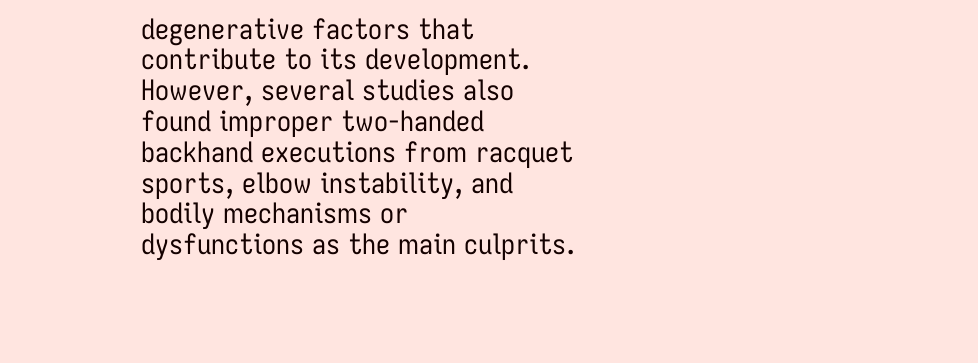degenerative factors that contribute to its development. However, several studies also found improper two-handed backhand executions from racquet sports, elbow instability, and bodily mechanisms or dysfunctions as the main culprits.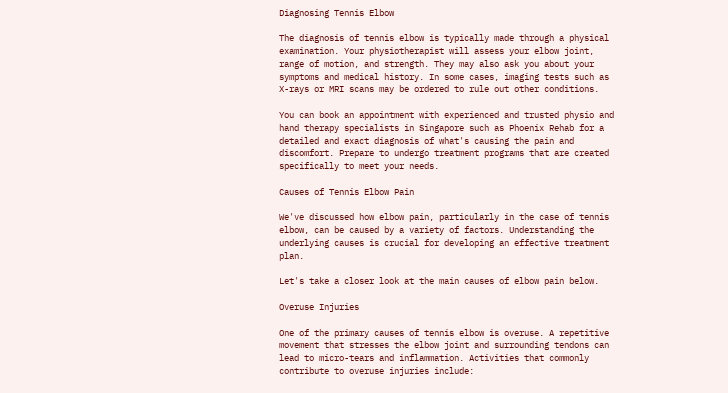Diagnosing Tennis Elbow

The diagnosis of tennis elbow is typically made through a physical examination. Your physiotherapist will assess your elbow joint, range of motion, and strength. They may also ask you about your symptoms and medical history. In some cases, imaging tests such as X-rays or MRI scans may be ordered to rule out other conditions.

You can book an appointment with experienced and trusted physio and hand therapy specialists in Singapore such as Phoenix Rehab for a detailed and exact diagnosis of what's causing the pain and discomfort. Prepare to undergo treatment programs that are created specifically to meet your needs.

Causes of Tennis Elbow Pain

We've discussed how elbow pain, particularly in the case of tennis elbow, can be caused by a variety of factors. Understanding the underlying causes is crucial for developing an effective treatment plan.

Let's take a closer look at the main causes of elbow pain below.

Overuse Injuries

One of the primary causes of tennis elbow is overuse. A repetitive movement that stresses the elbow joint and surrounding tendons can lead to micro-tears and inflammation. Activities that commonly contribute to overuse injuries include: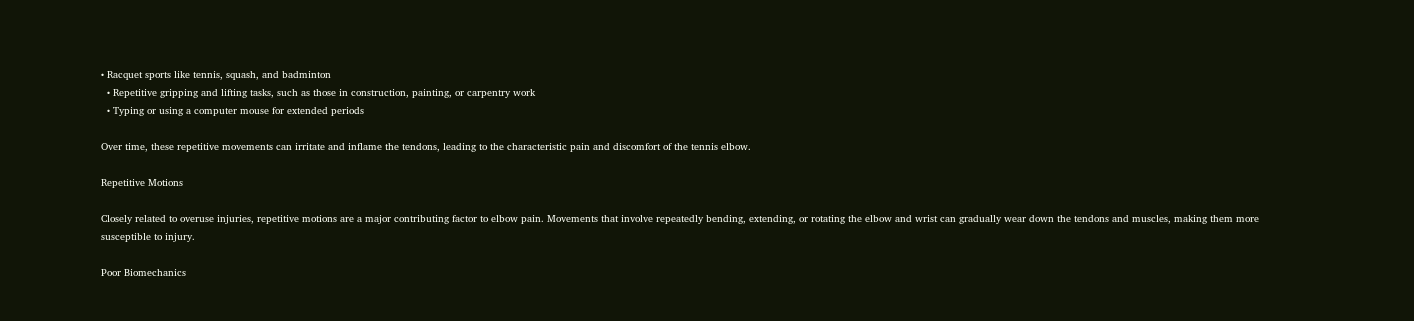• Racquet sports like tennis, squash, and badminton
  • Repetitive gripping and lifting tasks, such as those in construction, painting, or carpentry work
  • Typing or using a computer mouse for extended periods

Over time, these repetitive movements can irritate and inflame the tendons, leading to the characteristic pain and discomfort of the tennis elbow.

Repetitive Motions

Closely related to overuse injuries, repetitive motions are a major contributing factor to elbow pain. Movements that involve repeatedly bending, extending, or rotating the elbow and wrist can gradually wear down the tendons and muscles, making them more susceptible to injury.

Poor Biomechanics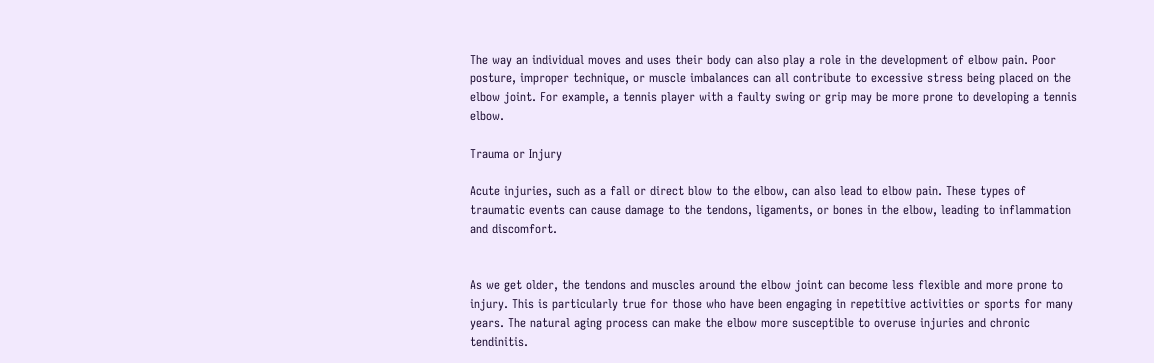The way an individual moves and uses their body can also play a role in the development of elbow pain. Poor posture, improper technique, or muscle imbalances can all contribute to excessive stress being placed on the elbow joint. For example, a tennis player with a faulty swing or grip may be more prone to developing a tennis elbow.

Trauma or Injury

Acute injuries, such as a fall or direct blow to the elbow, can also lead to elbow pain. These types of traumatic events can cause damage to the tendons, ligaments, or bones in the elbow, leading to inflammation and discomfort.


As we get older, the tendons and muscles around the elbow joint can become less flexible and more prone to injury. This is particularly true for those who have been engaging in repetitive activities or sports for many years. The natural aging process can make the elbow more susceptible to overuse injuries and chronic tendinitis.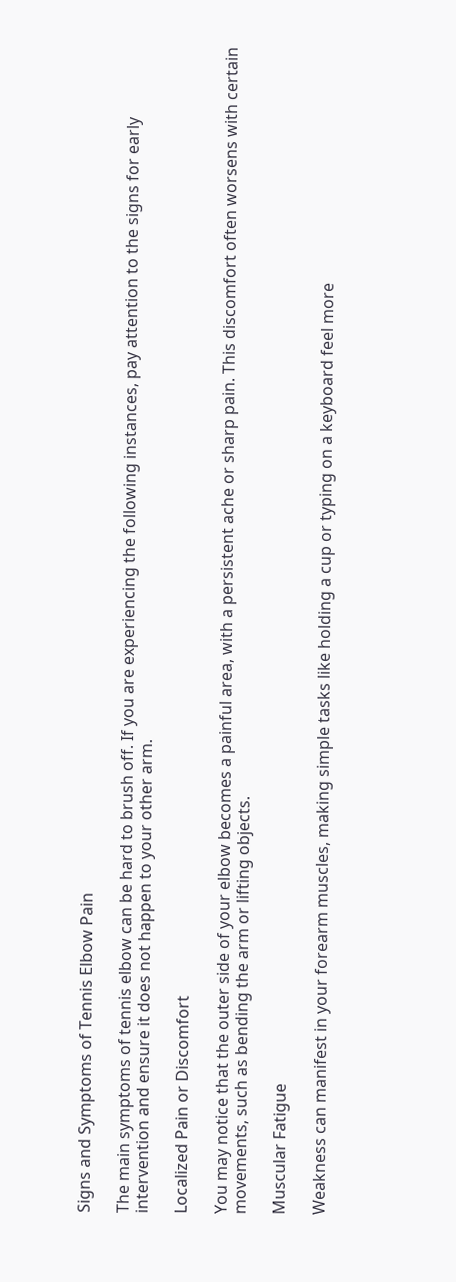Signs and Symptoms of Tennis Elbow Pain

The main symptoms of tennis elbow can be hard to brush off. If you are experiencing the following instances, pay attention to the signs for early intervention and ensure it does not happen to your other arm.

Localized Pain or Discomfort

You may notice that the outer side of your elbow becomes a painful area, with a persistent ache or sharp pain. This discomfort often worsens with certain movements, such as bending the arm or lifting objects.

Muscular Fatigue

Weakness can manifest in your forearm muscles, making simple tasks like holding a cup or typing on a keyboard feel more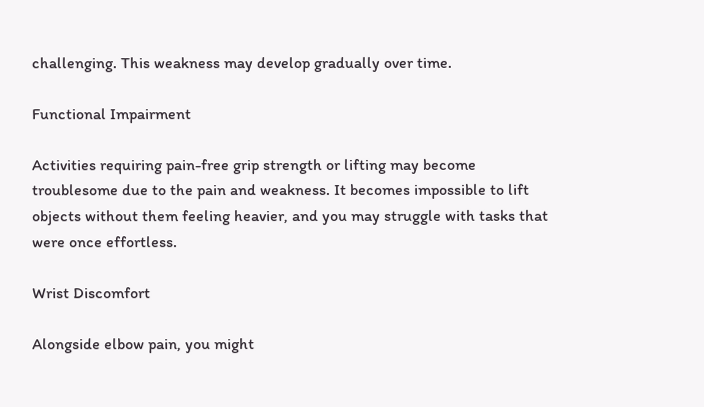challenging. This weakness may develop gradually over time.

Functional Impairment

Activities requiring pain-free grip strength or lifting may become troublesome due to the pain and weakness. It becomes impossible to lift objects without them feeling heavier, and you may struggle with tasks that were once effortless.

Wrist Discomfort

Alongside elbow pain, you might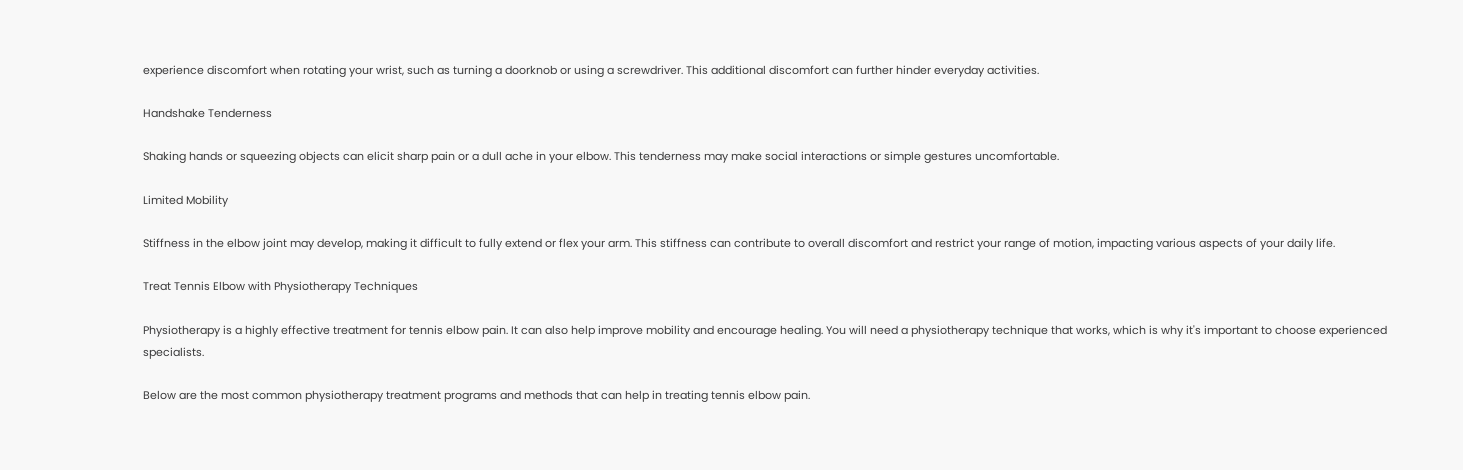experience discomfort when rotating your wrist, such as turning a doorknob or using a screwdriver. This additional discomfort can further hinder everyday activities.

Handshake Tenderness

Shaking hands or squeezing objects can elicit sharp pain or a dull ache in your elbow. This tenderness may make social interactions or simple gestures uncomfortable.

Limited Mobility

Stiffness in the elbow joint may develop, making it difficult to fully extend or flex your arm. This stiffness can contribute to overall discomfort and restrict your range of motion, impacting various aspects of your daily life.

Treat Tennis Elbow with Physiotherapy Techniques

Physiotherapy is a highly effective treatment for tennis elbow pain. It can also help improve mobility and encourage healing. You will need a physiotherapy technique that works, which is why it's important to choose experienced specialists.

Below are the most common physiotherapy treatment programs and methods that can help in treating tennis elbow pain.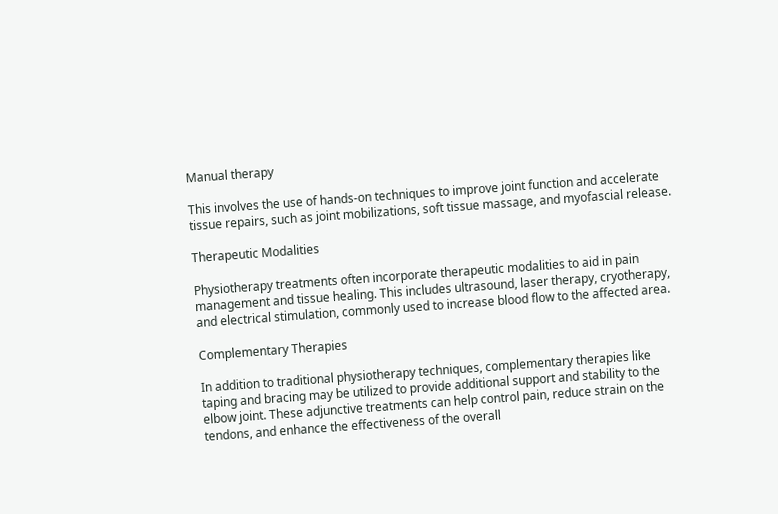Manual therapy

This involves the use of hands-on techniques to improve joint function and accelerate tissue repairs, such as joint mobilizations, soft tissue massage, and myofascial release.

Therapeutic Modalities

Physiotherapy treatments often incorporate therapeutic modalities to aid in pain management and tissue healing. This includes ultrasound, laser therapy, cryotherapy, and electrical stimulation, commonly used to increase blood flow to the affected area.

Complementary Therapies

In addition to traditional physiotherapy techniques, complementary therapies like taping and bracing may be utilized to provide additional support and stability to the elbow joint. These adjunctive treatments can help control pain, reduce strain on the tendons, and enhance the effectiveness of the overall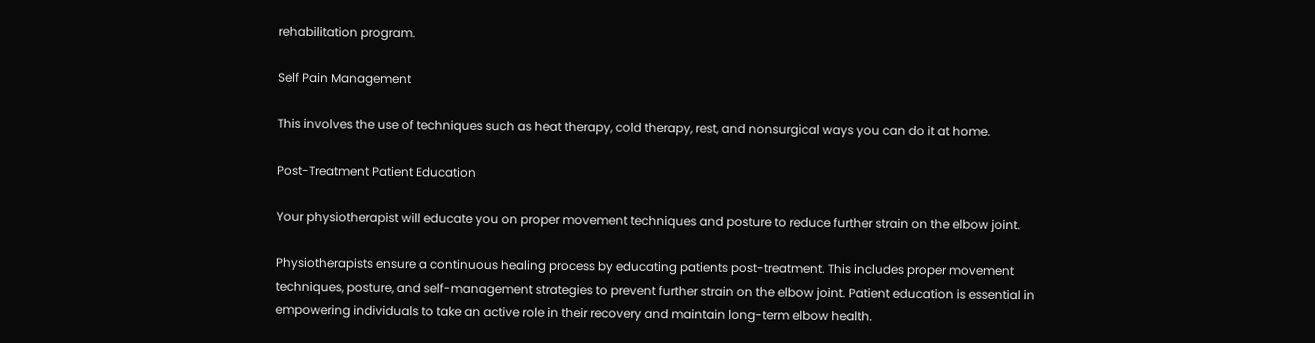rehabilitation program.

Self Pain Management

This involves the use of techniques such as heat therapy, cold therapy, rest, and nonsurgical ways you can do it at home.

Post-Treatment Patient Education

Your physiotherapist will educate you on proper movement techniques and posture to reduce further strain on the elbow joint.

Physiotherapists ensure a continuous healing process by educating patients post-treatment. This includes proper movement techniques, posture, and self-management strategies to prevent further strain on the elbow joint. Patient education is essential in empowering individuals to take an active role in their recovery and maintain long-term elbow health.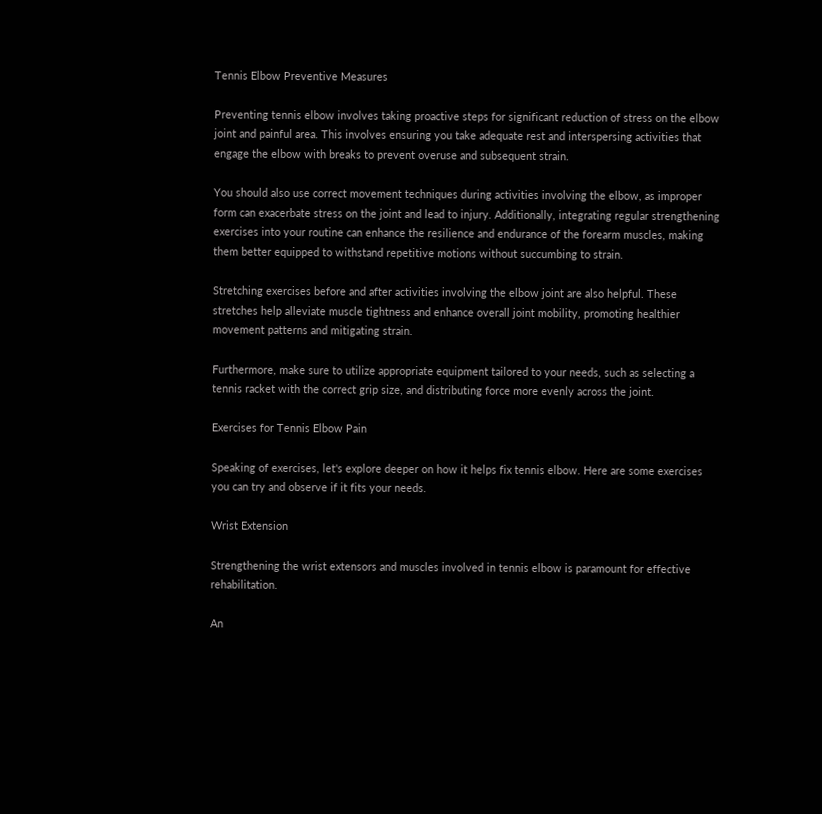Tennis Elbow Preventive Measures

Preventing tennis elbow involves taking proactive steps for significant reduction of stress on the elbow joint and painful area. This involves ensuring you take adequate rest and interspersing activities that engage the elbow with breaks to prevent overuse and subsequent strain.

You should also use correct movement techniques during activities involving the elbow, as improper form can exacerbate stress on the joint and lead to injury. Additionally, integrating regular strengthening exercises into your routine can enhance the resilience and endurance of the forearm muscles, making them better equipped to withstand repetitive motions without succumbing to strain.

Stretching exercises before and after activities involving the elbow joint are also helpful. These stretches help alleviate muscle tightness and enhance overall joint mobility, promoting healthier movement patterns and mitigating strain.

Furthermore, make sure to utilize appropriate equipment tailored to your needs, such as selecting a tennis racket with the correct grip size, and distributing force more evenly across the joint.

Exercises for Tennis Elbow Pain

Speaking of exercises, let's explore deeper on how it helps fix tennis elbow. Here are some exercises you can try and observe if it fits your needs.

Wrist Extension

Strengthening the wrist extensors and muscles involved in tennis elbow is paramount for effective rehabilitation.

An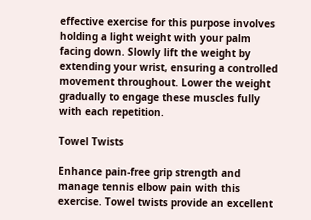effective exercise for this purpose involves holding a light weight with your palm facing down. Slowly lift the weight by extending your wrist, ensuring a controlled movement throughout. Lower the weight gradually to engage these muscles fully with each repetition.

Towel Twists

Enhance pain-free grip strength and manage tennis elbow pain with this exercise. Towel twists provide an excellent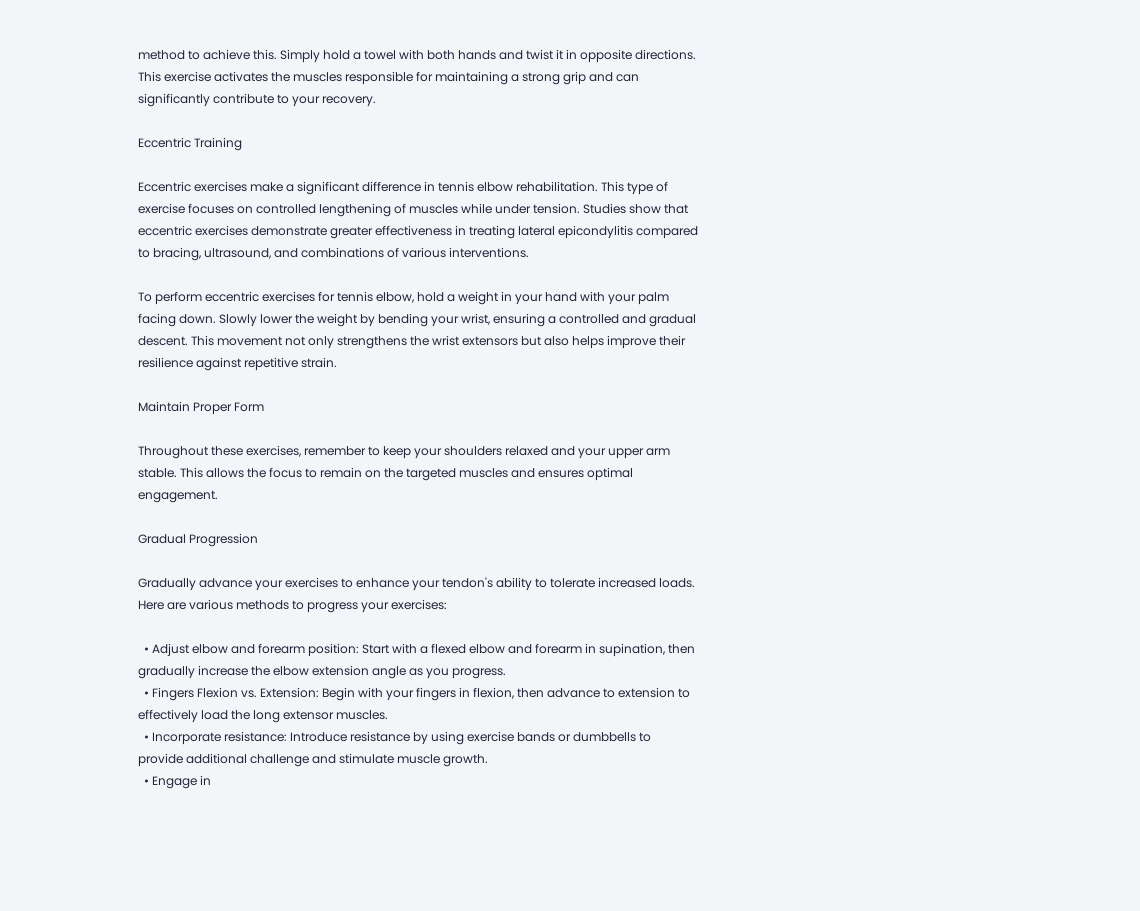method to achieve this. Simply hold a towel with both hands and twist it in opposite directions. This exercise activates the muscles responsible for maintaining a strong grip and can significantly contribute to your recovery.

Eccentric Training

Eccentric exercises make a significant difference in tennis elbow rehabilitation. This type of exercise focuses on controlled lengthening of muscles while under tension. Studies show that eccentric exercises demonstrate greater effectiveness in treating lateral epicondylitis compared to bracing, ultrasound, and combinations of various interventions.

To perform eccentric exercises for tennis elbow, hold a weight in your hand with your palm facing down. Slowly lower the weight by bending your wrist, ensuring a controlled and gradual descent. This movement not only strengthens the wrist extensors but also helps improve their resilience against repetitive strain.

Maintain Proper Form

Throughout these exercises, remember to keep your shoulders relaxed and your upper arm stable. This allows the focus to remain on the targeted muscles and ensures optimal engagement.

Gradual Progression

Gradually advance your exercises to enhance your tendon's ability to tolerate increased loads. Here are various methods to progress your exercises:

  • Adjust elbow and forearm position: Start with a flexed elbow and forearm in supination, then gradually increase the elbow extension angle as you progress.
  • Fingers Flexion vs. Extension: Begin with your fingers in flexion, then advance to extension to effectively load the long extensor muscles.
  • Incorporate resistance: Introduce resistance by using exercise bands or dumbbells to provide additional challenge and stimulate muscle growth.
  • Engage in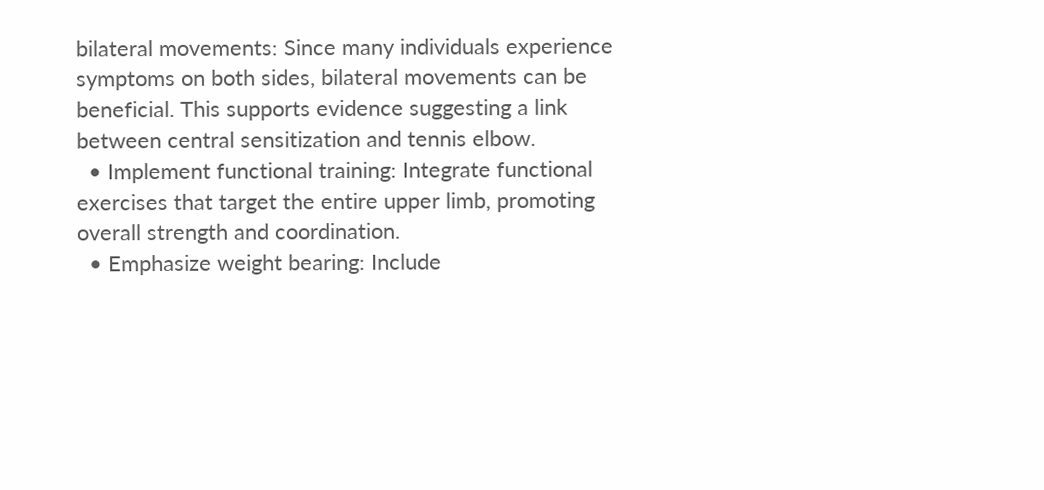bilateral movements: Since many individuals experience symptoms on both sides, bilateral movements can be beneficial. This supports evidence suggesting a link between central sensitization and tennis elbow.
  • Implement functional training: Integrate functional exercises that target the entire upper limb, promoting overall strength and coordination.
  • Emphasize weight bearing: Include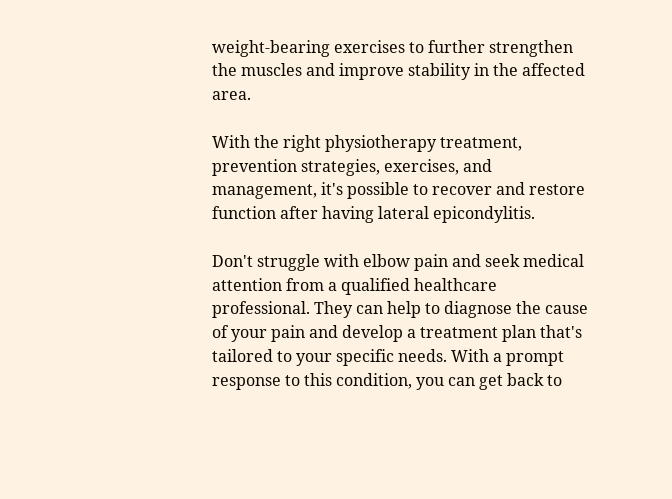weight-bearing exercises to further strengthen the muscles and improve stability in the affected area.

With the right physiotherapy treatment, prevention strategies, exercises, and management, it's possible to recover and restore function after having lateral epicondylitis.

Don't struggle with elbow pain and seek medical attention from a qualified healthcare professional. They can help to diagnose the cause of your pain and develop a treatment plan that's tailored to your specific needs. With a prompt response to this condition, you can get back to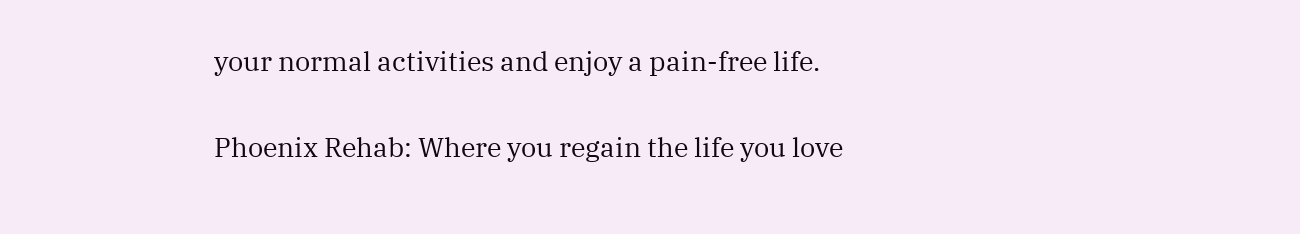your normal activities and enjoy a pain-free life.

Phoenix Rehab: Where you regain the life you love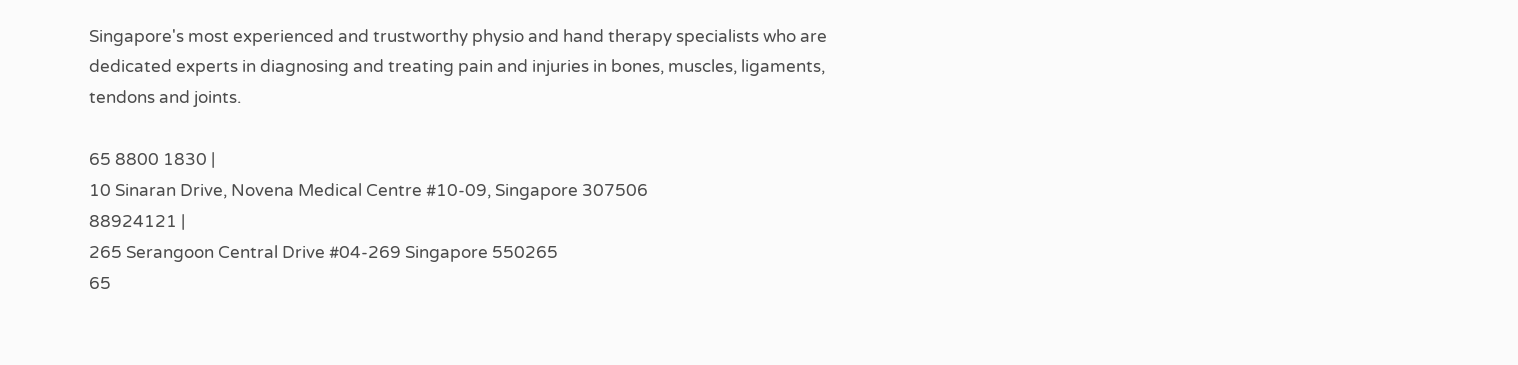Singapore's most experienced and trustworthy physio and hand therapy specialists who are dedicated experts in diagnosing and treating pain and injuries in bones, muscles, ligaments, tendons and joints.

65 8800 1830 |
10 Sinaran Drive, Novena Medical Centre #10-09, Singapore 307506
88924121 |
265 Serangoon Central Drive #04-269 Singapore 550265
65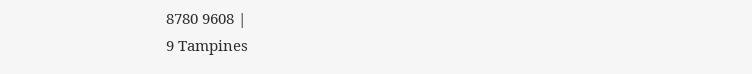8780 9608 |
9 Tampines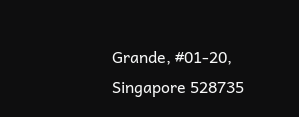Grande, #01-20, Singapore 528735